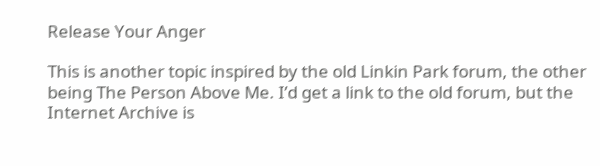Release Your Anger

This is another topic inspired by the old Linkin Park forum, the other being The Person Above Me. I’d get a link to the old forum, but the Internet Archive is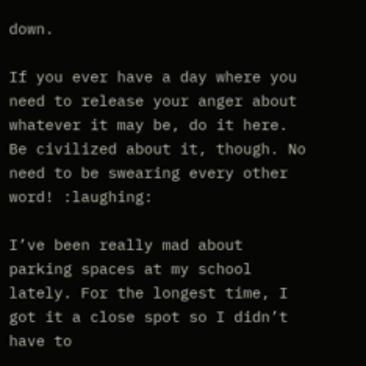down.

If you ever have a day where you need to release your anger about whatever it may be, do it here. Be civilized about it, though. No need to be swearing every other word! :laughing:

I’ve been really mad about parking spaces at my school lately. For the longest time, I got it a close spot so I didn’t have to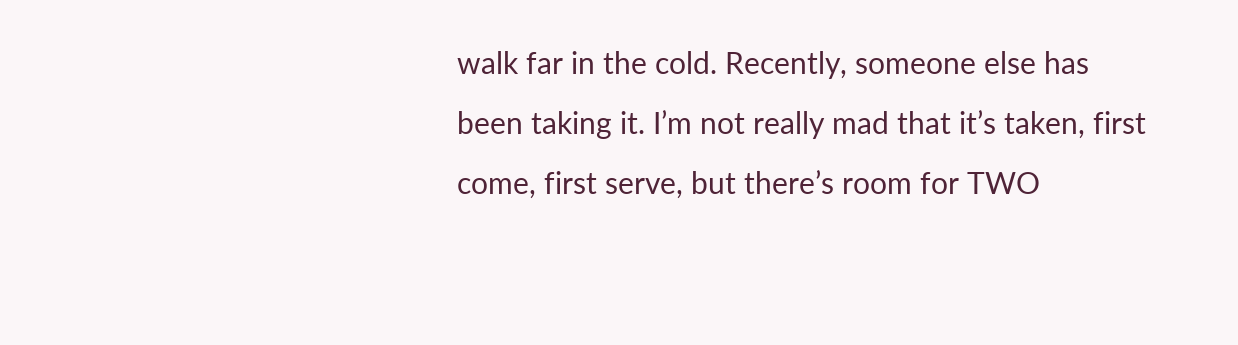walk far in the cold. Recently, someone else has been taking it. I’m not really mad that it’s taken, first come, first serve, but there’s room for TWO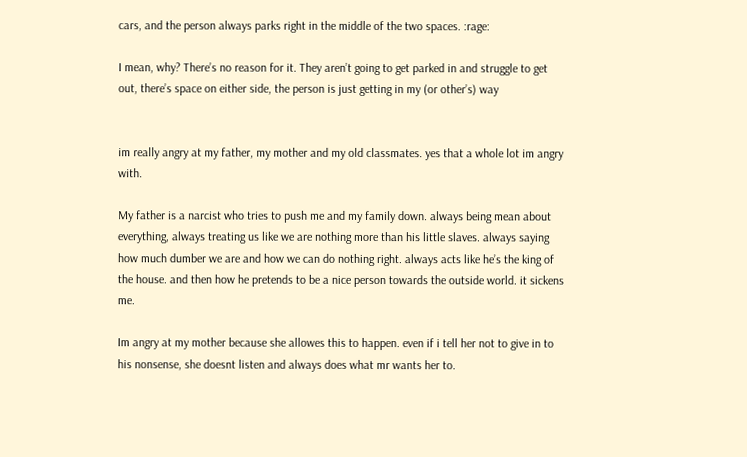cars, and the person always parks right in the middle of the two spaces. :rage:

I mean, why? There’s no reason for it. They aren’t going to get parked in and struggle to get out, there’s space on either side, the person is just getting in my (or other’s) way


im really angry at my father, my mother and my old classmates. yes that a whole lot im angry with.

My father is a narcist who tries to push me and my family down. always being mean about everything, always treating us like we are nothing more than his little slaves. always saying how much dumber we are and how we can do nothing right. always acts like he’s the king of the house. and then how he pretends to be a nice person towards the outside world. it sickens me.

Im angry at my mother because she allowes this to happen. even if i tell her not to give in to his nonsense, she doesnt listen and always does what mr wants her to.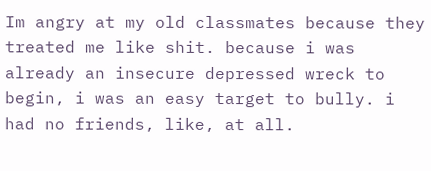Im angry at my old classmates because they treated me like shit. because i was already an insecure depressed wreck to begin, i was an easy target to bully. i had no friends, like, at all.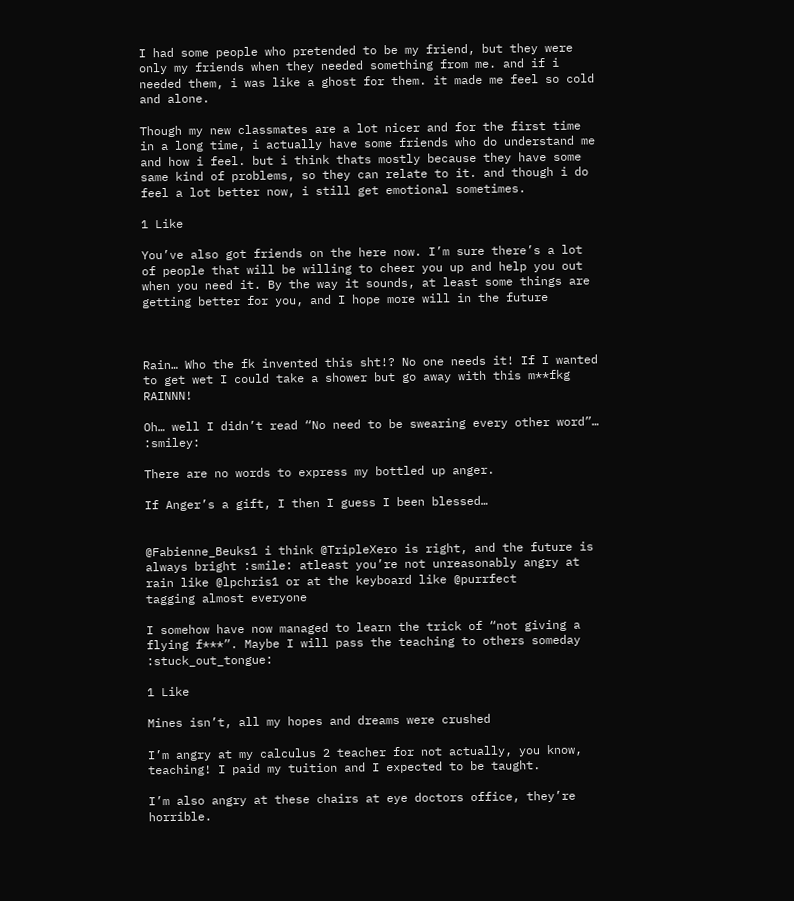I had some people who pretended to be my friend, but they were only my friends when they needed something from me. and if i needed them, i was like a ghost for them. it made me feel so cold and alone.

Though my new classmates are a lot nicer and for the first time in a long time, i actually have some friends who do understand me and how i feel. but i think thats mostly because they have some same kind of problems, so they can relate to it. and though i do feel a lot better now, i still get emotional sometimes.

1 Like

You’ve also got friends on the here now. I’m sure there’s a lot of people that will be willing to cheer you up and help you out when you need it. By the way it sounds, at least some things are getting better for you, and I hope more will in the future



Rain… Who the fk invented this sht!? No one needs it! If I wanted to get wet I could take a shower but go away with this m**fkg RAINNN!

Oh… well I didn’t read “No need to be swearing every other word”… :smiley:

There are no words to express my bottled up anger.

If Anger’s a gift, I then I guess I been blessed…


@Fabienne_Beuks1 i think @TripleXero is right, and the future is always bright :smile: atleast you’re not unreasonably angry at rain like @lpchris1 or at the keyboard like @purrfect
tagging almost everyone

I somehow have now managed to learn the trick of “not giving a flying f***”. Maybe I will pass the teaching to others someday :stuck_out_tongue:

1 Like

Mines isn’t, all my hopes and dreams were crushed

I’m angry at my calculus 2 teacher for not actually, you know, teaching! I paid my tuition and I expected to be taught.

I’m also angry at these chairs at eye doctors office, they’re horrible.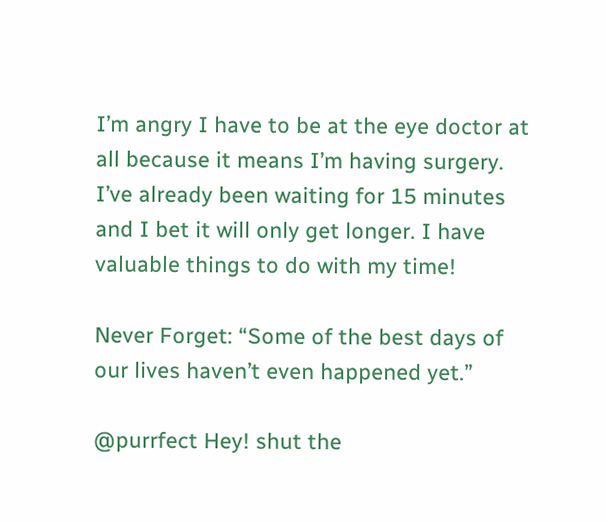I’m angry I have to be at the eye doctor at all because it means I’m having surgery. I’ve already been waiting for 15 minutes and I bet it will only get longer. I have valuable things to do with my time!

Never Forget: “Some of the best days of our lives haven’t even happened yet.”

@purrfect Hey! shut the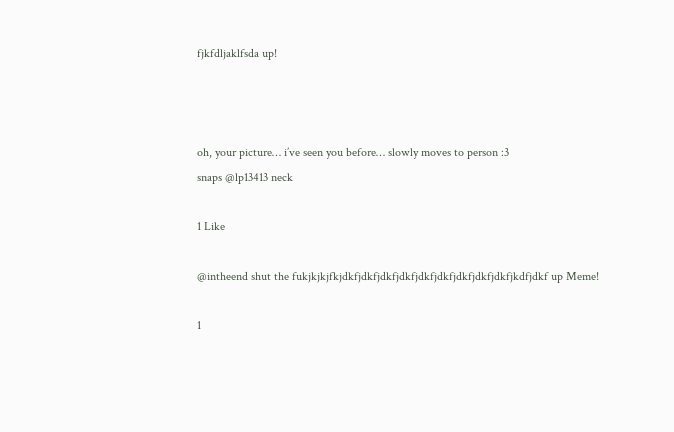fjkfdljaklfsda up!



oh, your picture… i’ve seen you before… slowly moves to person :3
snaps @lp13413 neck

1 Like

@intheend shut the fukjkjkjfkjdkfjdkfjdkfjdkfjdkfjdkfjdkfjdkfjdkfjkdfjdkf up Meme!

1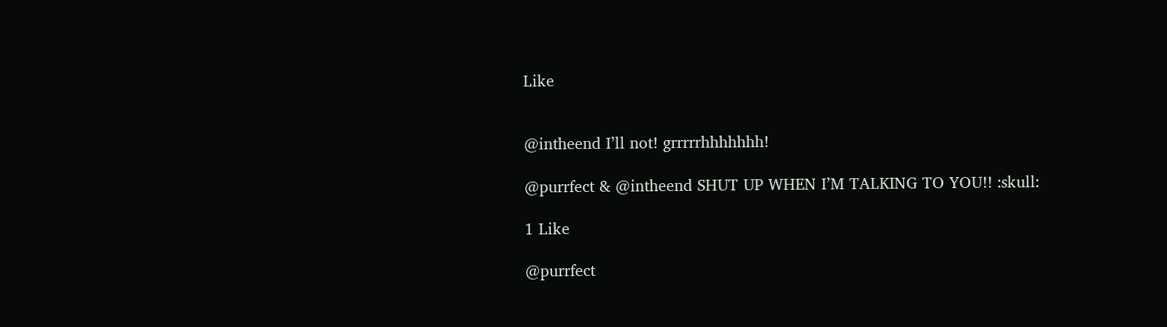Like


@intheend I’ll not! grrrrrhhhhhhh!

@purrfect & @intheend SHUT UP WHEN I’M TALKING TO YOU!! :skull:

1 Like

@purrfect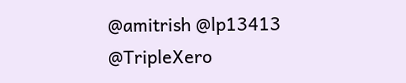@amitrish @lp13413 @TripleXero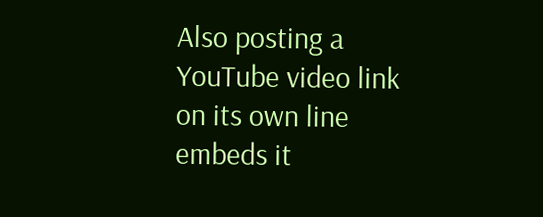Also posting a YouTube video link on its own line embeds it